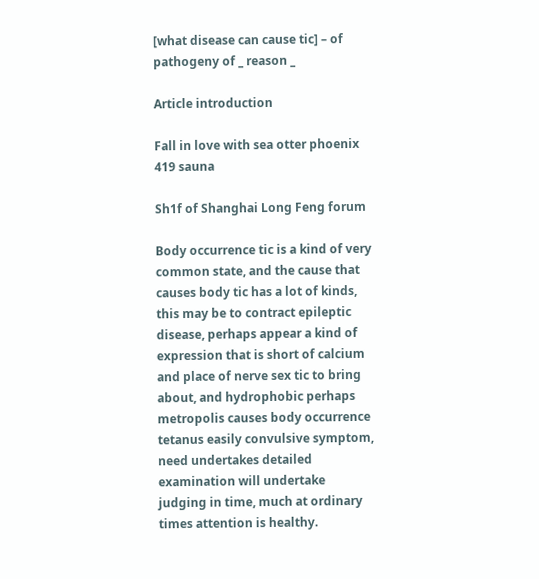[what disease can cause tic] – of pathogeny of _ reason _

Article introduction

Fall in love with sea otter phoenix 419 sauna

Sh1f of Shanghai Long Feng forum

Body occurrence tic is a kind of very common state, and the cause that causes body tic has a lot of kinds, this may be to contract epileptic disease, perhaps appear a kind of expression that is short of calcium and place of nerve sex tic to bring about, and hydrophobic perhaps metropolis causes body occurrence tetanus easily convulsive symptom, need undertakes detailed examination will undertake judging in time, much at ordinary times attention is healthy.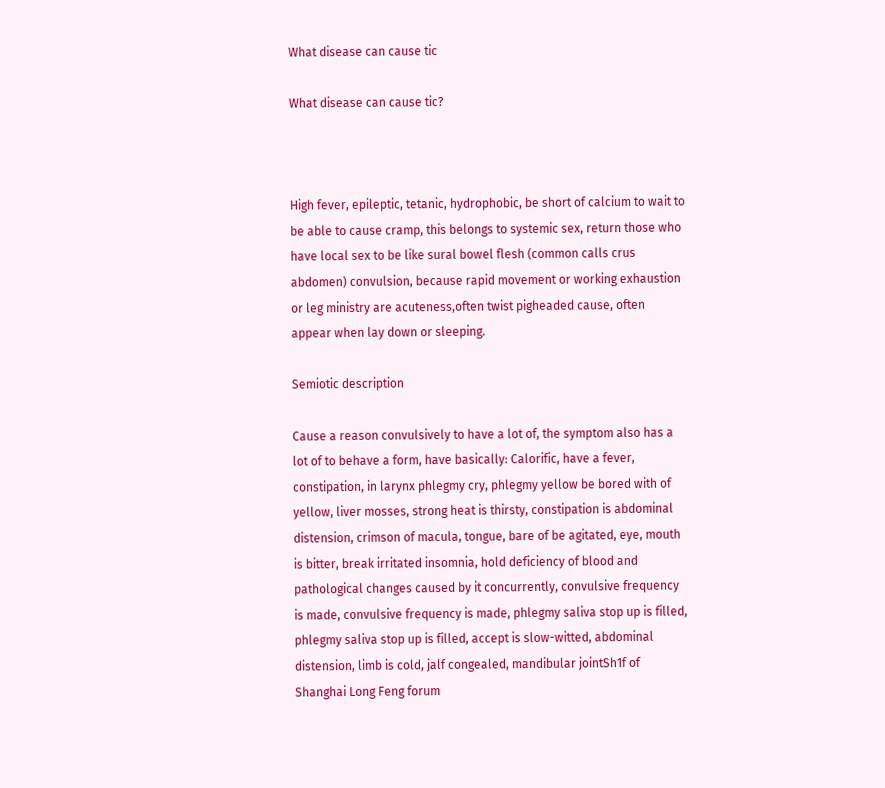What disease can cause tic

What disease can cause tic?



High fever, epileptic, tetanic, hydrophobic, be short of calcium to wait to be able to cause cramp, this belongs to systemic sex, return those who have local sex to be like sural bowel flesh (common calls crus abdomen) convulsion, because rapid movement or working exhaustion or leg ministry are acuteness,often twist pigheaded cause, often appear when lay down or sleeping.

Semiotic description

Cause a reason convulsively to have a lot of, the symptom also has a lot of to behave a form, have basically: Calorific, have a fever, constipation, in larynx phlegmy cry, phlegmy yellow be bored with of yellow, liver mosses, strong heat is thirsty, constipation is abdominal distension, crimson of macula, tongue, bare of be agitated, eye, mouth is bitter, break irritated insomnia, hold deficiency of blood and pathological changes caused by it concurrently, convulsive frequency is made, convulsive frequency is made, phlegmy saliva stop up is filled, phlegmy saliva stop up is filled, accept is slow-witted, abdominal distension, limb is cold, jalf congealed, mandibular jointSh1f of Shanghai Long Feng forum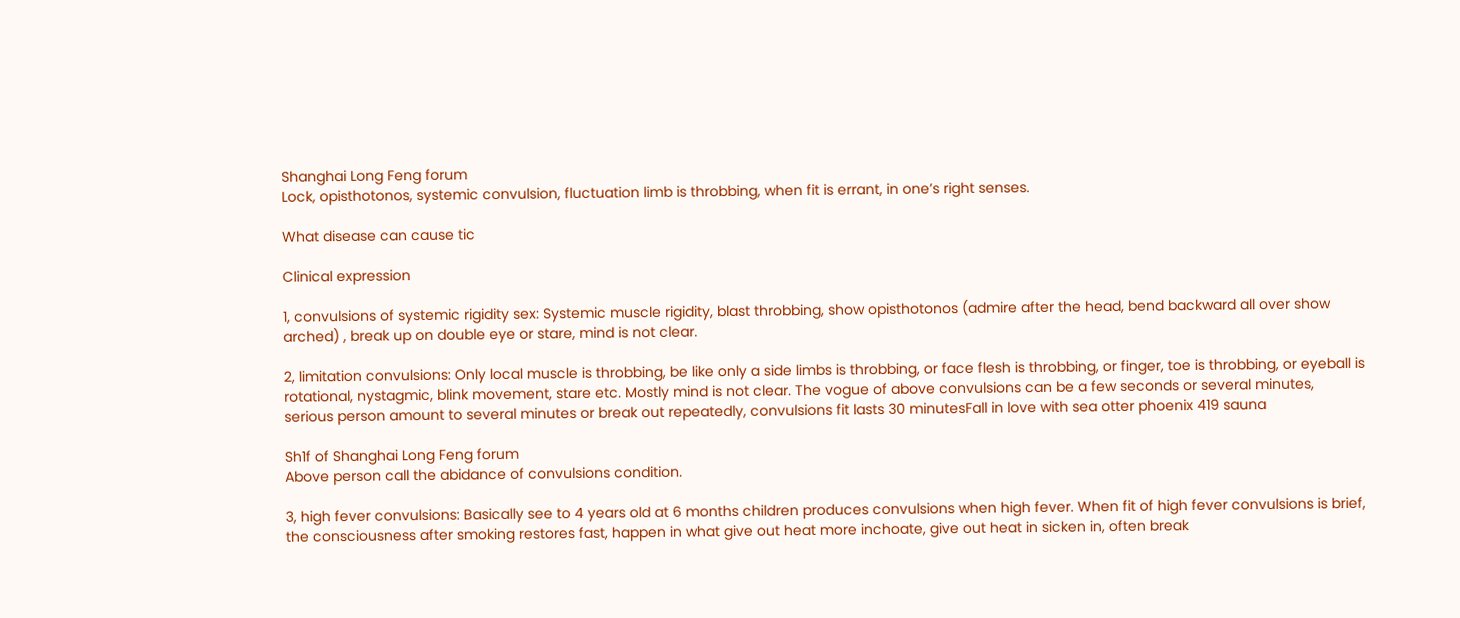Shanghai Long Feng forum
Lock, opisthotonos, systemic convulsion, fluctuation limb is throbbing, when fit is errant, in one’s right senses.

What disease can cause tic

Clinical expression

1, convulsions of systemic rigidity sex: Systemic muscle rigidity, blast throbbing, show opisthotonos (admire after the head, bend backward all over show arched) , break up on double eye or stare, mind is not clear.

2, limitation convulsions: Only local muscle is throbbing, be like only a side limbs is throbbing, or face flesh is throbbing, or finger, toe is throbbing, or eyeball is rotational, nystagmic, blink movement, stare etc. Mostly mind is not clear. The vogue of above convulsions can be a few seconds or several minutes, serious person amount to several minutes or break out repeatedly, convulsions fit lasts 30 minutesFall in love with sea otter phoenix 419 sauna

Sh1f of Shanghai Long Feng forum
Above person call the abidance of convulsions condition.

3, high fever convulsions: Basically see to 4 years old at 6 months children produces convulsions when high fever. When fit of high fever convulsions is brief, the consciousness after smoking restores fast, happen in what give out heat more inchoate, give out heat in sicken in, often break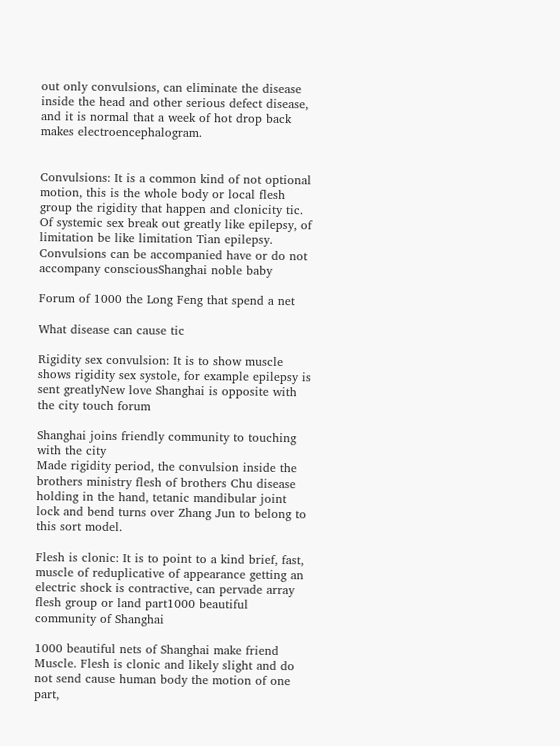out only convulsions, can eliminate the disease inside the head and other serious defect disease, and it is normal that a week of hot drop back makes electroencephalogram.


Convulsions: It is a common kind of not optional motion, this is the whole body or local flesh group the rigidity that happen and clonicity tic. Of systemic sex break out greatly like epilepsy, of limitation be like limitation Tian epilepsy. Convulsions can be accompanied have or do not accompany consciousShanghai noble baby

Forum of 1000 the Long Feng that spend a net

What disease can cause tic

Rigidity sex convulsion: It is to show muscle shows rigidity sex systole, for example epilepsy is sent greatlyNew love Shanghai is opposite with the city touch forum

Shanghai joins friendly community to touching with the city
Made rigidity period, the convulsion inside the brothers ministry flesh of brothers Chu disease holding in the hand, tetanic mandibular joint lock and bend turns over Zhang Jun to belong to this sort model.

Flesh is clonic: It is to point to a kind brief, fast, muscle of reduplicative of appearance getting an electric shock is contractive, can pervade array flesh group or land part1000 beautiful community of Shanghai

1000 beautiful nets of Shanghai make friend
Muscle. Flesh is clonic and likely slight and do not send cause human body the motion of one part,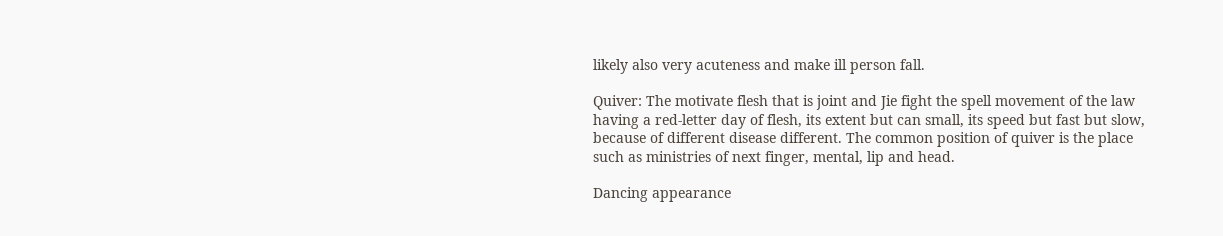likely also very acuteness and make ill person fall.

Quiver: The motivate flesh that is joint and Jie fight the spell movement of the law having a red-letter day of flesh, its extent but can small, its speed but fast but slow, because of different disease different. The common position of quiver is the place such as ministries of next finger, mental, lip and head.

Dancing appearance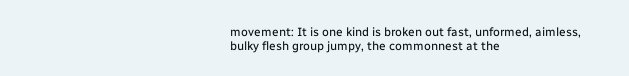movement: It is one kind is broken out fast, unformed, aimless, bulky flesh group jumpy, the commonnest at the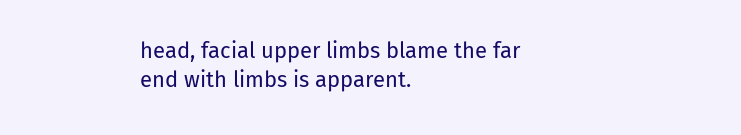head, facial upper limbs blame the far end with limbs is apparent.